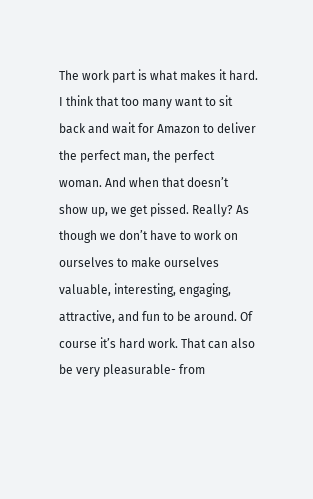The work part is what makes it hard. I think that too many want to sit back and wait for Amazon to deliver the perfect man, the perfect woman. And when that doesn’t show up, we get pissed. Really? As though we don’t have to work on ourselves to make ourselves valuable, interesting, engaging, attractive, and fun to be around. Of course it’s hard work. That can also be very pleasurable- from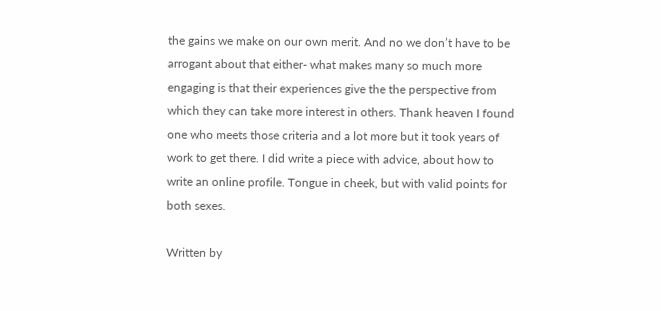the gains we make on our own merit. And no we don’t have to be arrogant about that either- what makes many so much more engaging is that their experiences give the the perspective from which they can take more interest in others. Thank heaven I found one who meets those criteria and a lot more but it took years of work to get there. I did write a piece with advice, about how to write an online profile. Tongue in cheek, but with valid points for both sexes.

Written by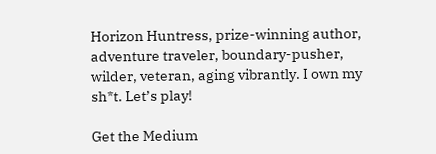Horizon Huntress, prize-winning author, adventure traveler, boundary-pusher, wilder, veteran, aging vibrantly. I own my sh*t. Let’s play!

Get the Medium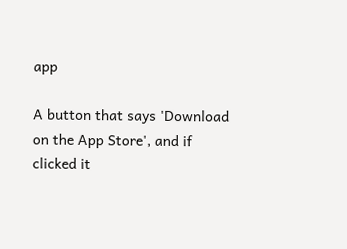app

A button that says 'Download on the App Store', and if clicked it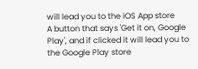will lead you to the iOS App store
A button that says 'Get it on, Google Play', and if clicked it will lead you to the Google Play store